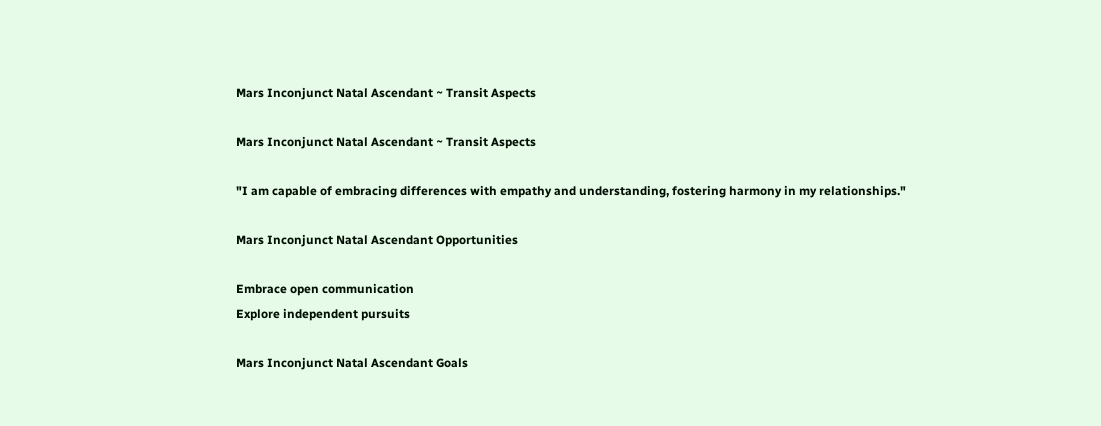Mars Inconjunct Natal Ascendant ~ Transit Aspects

Mars Inconjunct Natal Ascendant ~ Transit Aspects

"I am capable of embracing differences with empathy and understanding, fostering harmony in my relationships."

Mars Inconjunct Natal Ascendant Opportunities

Embrace open communication
Explore independent pursuits

Mars Inconjunct Natal Ascendant Goals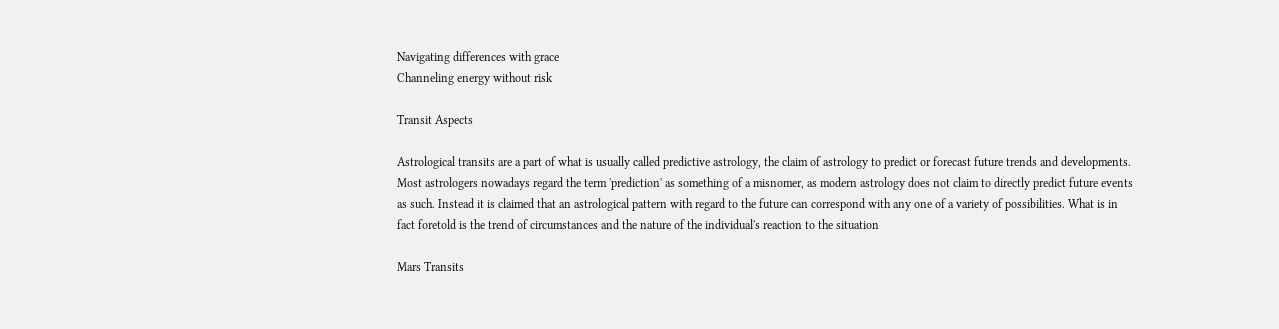Navigating differences with grace
Channeling energy without risk

Transit Aspects

Astrological transits are a part of what is usually called predictive astrology, the claim of astrology to predict or forecast future trends and developments. Most astrologers nowadays regard the term 'prediction' as something of a misnomer, as modern astrology does not claim to directly predict future events as such. Instead it is claimed that an astrological pattern with regard to the future can correspond with any one of a variety of possibilities. What is in fact foretold is the trend of circumstances and the nature of the individual's reaction to the situation

Mars Transits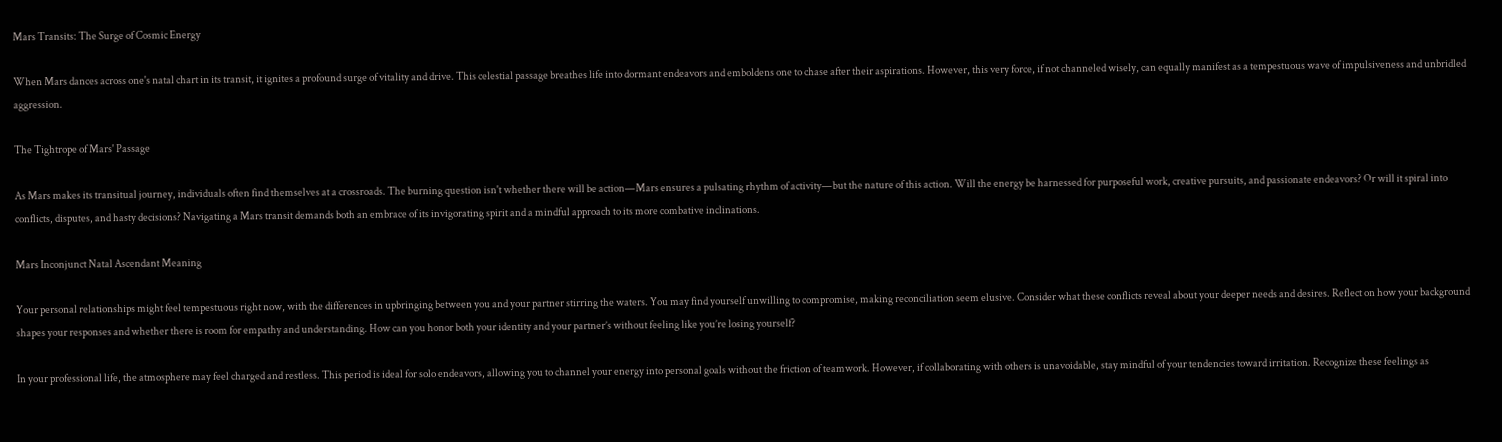Mars Transits: The Surge of Cosmic Energy

When Mars dances across one's natal chart in its transit, it ignites a profound surge of vitality and drive. This celestial passage breathes life into dormant endeavors and emboldens one to chase after their aspirations. However, this very force, if not channeled wisely, can equally manifest as a tempestuous wave of impulsiveness and unbridled aggression.

The Tightrope of Mars' Passage

As Mars makes its transitual journey, individuals often find themselves at a crossroads. The burning question isn't whether there will be action—Mars ensures a pulsating rhythm of activity—but the nature of this action. Will the energy be harnessed for purposeful work, creative pursuits, and passionate endeavors? Or will it spiral into conflicts, disputes, and hasty decisions? Navigating a Mars transit demands both an embrace of its invigorating spirit and a mindful approach to its more combative inclinations.

Mars Inconjunct Natal Ascendant Meaning

Your personal relationships might feel tempestuous right now, with the differences in upbringing between you and your partner stirring the waters. You may find yourself unwilling to compromise, making reconciliation seem elusive. Consider what these conflicts reveal about your deeper needs and desires. Reflect on how your background shapes your responses and whether there is room for empathy and understanding. How can you honor both your identity and your partner’s without feeling like you’re losing yourself?

In your professional life, the atmosphere may feel charged and restless. This period is ideal for solo endeavors, allowing you to channel your energy into personal goals without the friction of teamwork. However, if collaborating with others is unavoidable, stay mindful of your tendencies toward irritation. Recognize these feelings as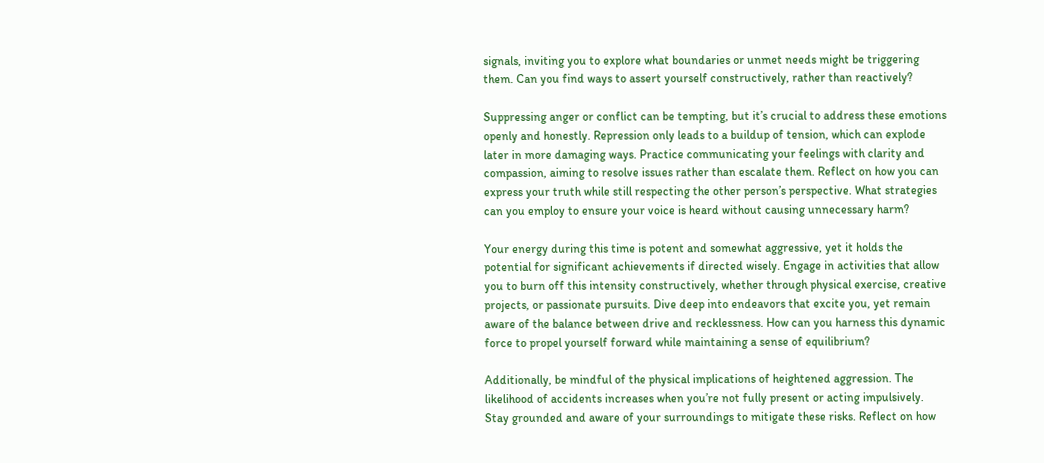signals, inviting you to explore what boundaries or unmet needs might be triggering them. Can you find ways to assert yourself constructively, rather than reactively?

Suppressing anger or conflict can be tempting, but it’s crucial to address these emotions openly and honestly. Repression only leads to a buildup of tension, which can explode later in more damaging ways. Practice communicating your feelings with clarity and compassion, aiming to resolve issues rather than escalate them. Reflect on how you can express your truth while still respecting the other person’s perspective. What strategies can you employ to ensure your voice is heard without causing unnecessary harm?

Your energy during this time is potent and somewhat aggressive, yet it holds the potential for significant achievements if directed wisely. Engage in activities that allow you to burn off this intensity constructively, whether through physical exercise, creative projects, or passionate pursuits. Dive deep into endeavors that excite you, yet remain aware of the balance between drive and recklessness. How can you harness this dynamic force to propel yourself forward while maintaining a sense of equilibrium?

Additionally, be mindful of the physical implications of heightened aggression. The likelihood of accidents increases when you’re not fully present or acting impulsively. Stay grounded and aware of your surroundings to mitigate these risks. Reflect on how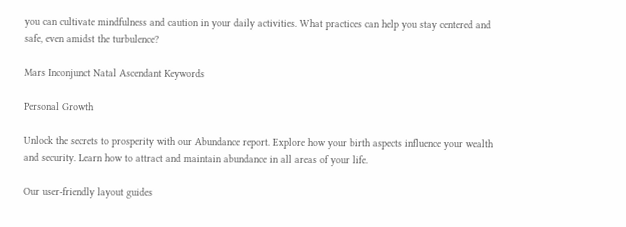you can cultivate mindfulness and caution in your daily activities. What practices can help you stay centered and safe, even amidst the turbulence?

Mars Inconjunct Natal Ascendant Keywords

Personal Growth

Unlock the secrets to prosperity with our Abundance report. Explore how your birth aspects influence your wealth and security. Learn how to attract and maintain abundance in all areas of your life.

Our user-friendly layout guides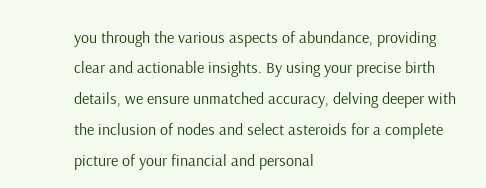you through the various aspects of abundance, providing clear and actionable insights. By using your precise birth details, we ensure unmatched accuracy, delving deeper with the inclusion of nodes and select asteroids for a complete picture of your financial and personal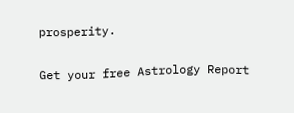prosperity.

Get your free Astrology Report